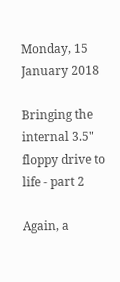Monday, 15 January 2018

Bringing the internal 3.5" floppy drive to life - part 2

Again, a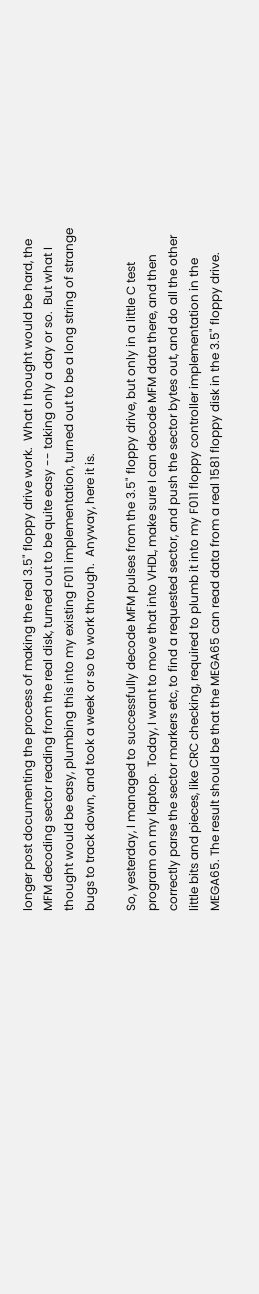longer post documenting the process of making the real 3.5" floppy drive work.  What I thought would be hard, the MFM decoding sector reading from the real disk, turned out to be quite easy -- taking only a day or so.  But what I thought would be easy, plumbing this into my existing F011 implementation, turned out to be a long string of strange bugs to track down, and took a week or so to work through.  Anyway, here it is.

So, yesterday, I managed to successfully decode MFM pulses from the 3.5" floppy drive, but only in a little C test program on my laptop.  Today, I want to move that into VHDL, make sure I can decode MFM data there, and then correctly parse the sector markers etc, to find a requested sector, and push the sector bytes out, and do all the other little bits and pieces, like CRC checking, required to plumb it into my F011 floppy controller implementation in the MEGA65. The result should be that the MEGA65 can read data from a real 1581 floppy disk in the 3.5" floppy drive.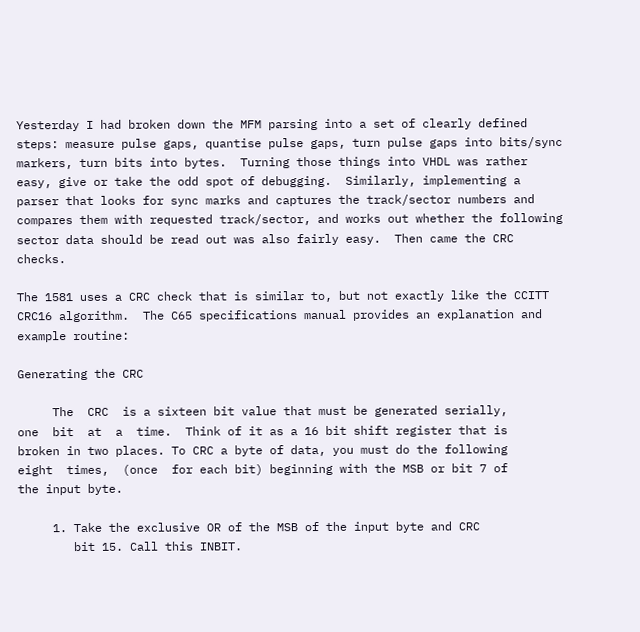Yesterday I had broken down the MFM parsing into a set of clearly defined steps: measure pulse gaps, quantise pulse gaps, turn pulse gaps into bits/sync markers, turn bits into bytes.  Turning those things into VHDL was rather easy, give or take the odd spot of debugging.  Similarly, implementing a parser that looks for sync marks and captures the track/sector numbers and compares them with requested track/sector, and works out whether the following sector data should be read out was also fairly easy.  Then came the CRC checks.

The 1581 uses a CRC check that is similar to, but not exactly like the CCITT CRC16 algorithm.  The C65 specifications manual provides an explanation and example routine:

Generating the CRC

     The  CRC  is a sixteen bit value that must be generated serially,
one  bit  at  a  time.  Think of it as a 16 bit shift register that is
broken in two places. To CRC a byte of data, you must do the following
eight  times,  (once  for each bit) beginning with the MSB or bit 7 of
the input byte.

     1. Take the exclusive OR of the MSB of the input byte and CRC
        bit 15. Call this INBIT.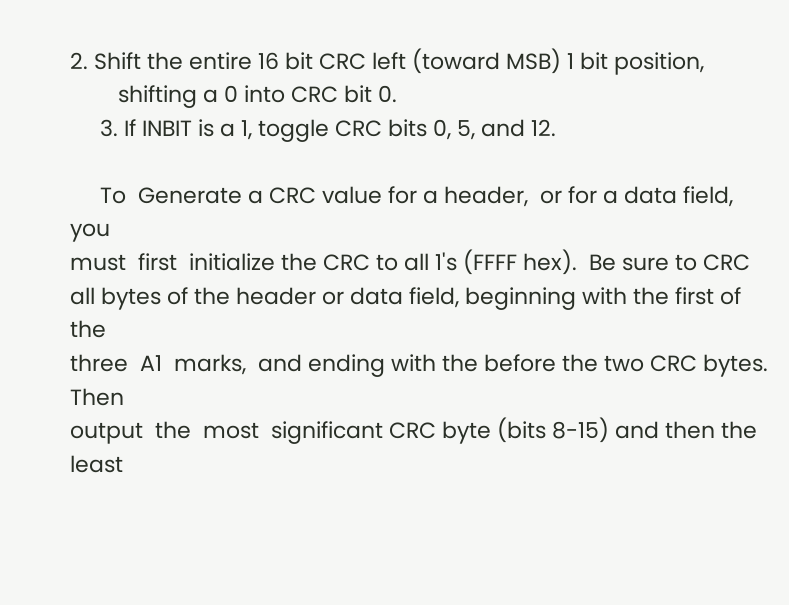2. Shift the entire 16 bit CRC left (toward MSB) 1 bit position,
        shifting a 0 into CRC bit 0.
     3. If INBIT is a 1, toggle CRC bits 0, 5, and 12.

     To  Generate a CRC value for a header,  or for a data field,  you
must  first  initialize the CRC to all 1's (FFFF hex).  Be sure to CRC
all bytes of the header or data field, beginning with the first of the
three  A1  marks,  and ending with the before the two CRC bytes.  Then
output  the  most  significant CRC byte (bits 8-15) and then the least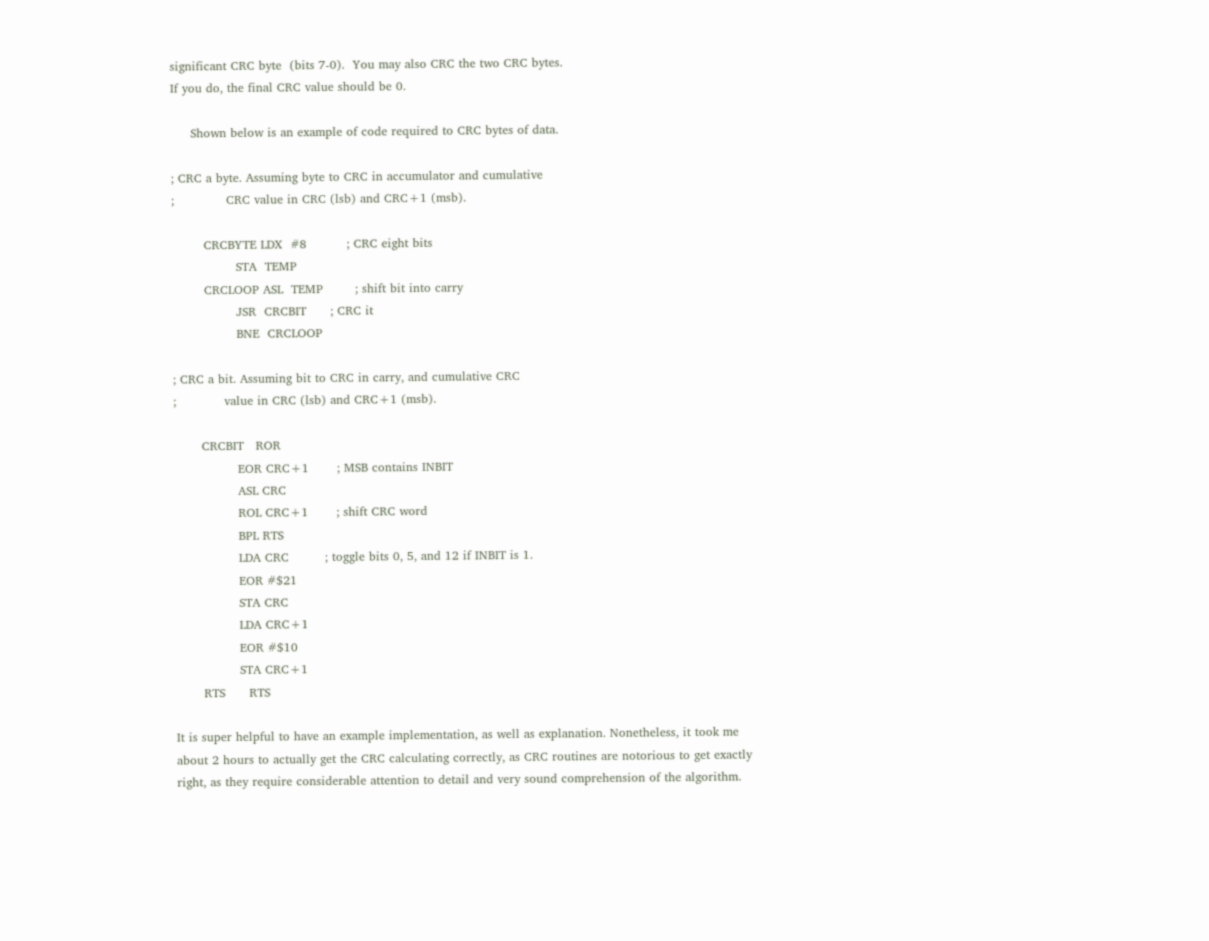significant CRC byte  (bits 7-0).  You may also CRC the two CRC bytes.
If you do, the final CRC value should be 0.

     Shown below is an example of code required to CRC bytes of data.

; CRC a byte. Assuming byte to CRC in accumulator and cumulative
;             CRC value in CRC (lsb) and CRC+1 (msb).

        CRCBYTE LDX  #8          ; CRC eight bits
                STA  TEMP
        CRCLOOP ASL  TEMP        ; shift bit into carry
                JSR  CRCBIT      ; CRC it
                BNE  CRCLOOP

; CRC a bit. Assuming bit to CRC in carry, and cumulative CRC
;            value in CRC (lsb) and CRC+1 (msb).

       CRCBIT   ROR
                EOR CRC+1       ; MSB contains INBIT
                ASL CRC
                ROL CRC+1       ; shift CRC word
                BPL RTS
                LDA CRC         ; toggle bits 0, 5, and 12 if INBIT is 1.
                EOR #$21
                STA CRC
                LDA CRC+1
                EOR #$10
                STA CRC+1
       RTS      RTS

It is super helpful to have an example implementation, as well as explanation. Nonetheless, it took me about 2 hours to actually get the CRC calculating correctly, as CRC routines are notorious to get exactly right, as they require considerable attention to detail and very sound comprehension of the algorithm.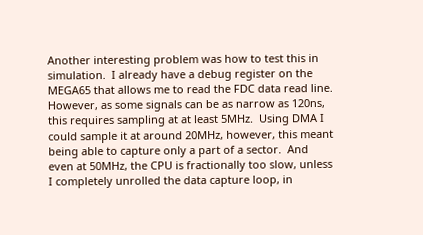Another interesting problem was how to test this in simulation.  I already have a debug register on the MEGA65 that allows me to read the FDC data read line. However, as some signals can be as narrow as 120ns, this requires sampling at at least 5MHz.  Using DMA I could sample it at around 20MHz, however, this meant being able to capture only a part of a sector.  And even at 50MHz, the CPU is fractionally too slow, unless I completely unrolled the data capture loop, in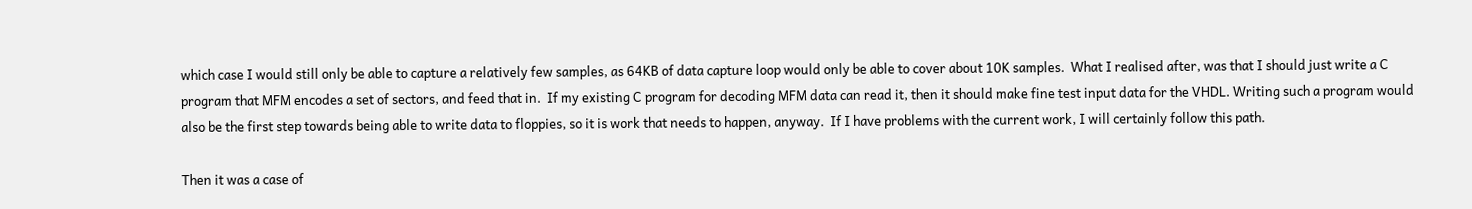which case I would still only be able to capture a relatively few samples, as 64KB of data capture loop would only be able to cover about 10K samples.  What I realised after, was that I should just write a C program that MFM encodes a set of sectors, and feed that in.  If my existing C program for decoding MFM data can read it, then it should make fine test input data for the VHDL. Writing such a program would also be the first step towards being able to write data to floppies, so it is work that needs to happen, anyway.  If I have problems with the current work, I will certainly follow this path.

Then it was a case of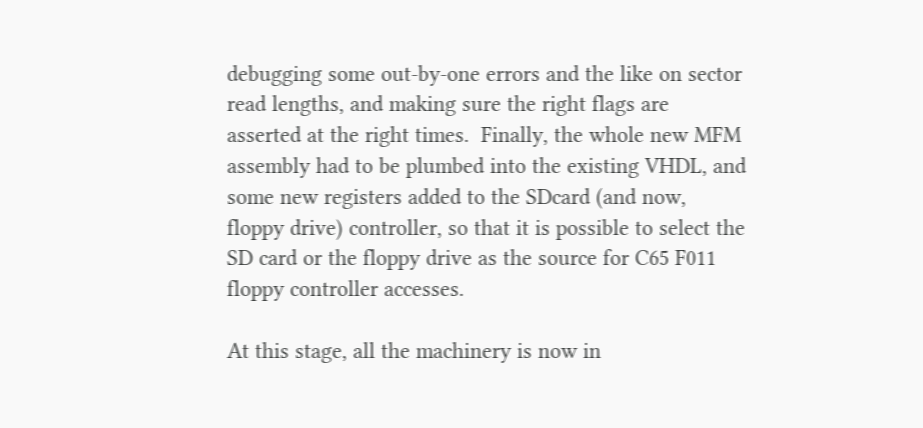debugging some out-by-one errors and the like on sector read lengths, and making sure the right flags are asserted at the right times.  Finally, the whole new MFM assembly had to be plumbed into the existing VHDL, and some new registers added to the SDcard (and now, floppy drive) controller, so that it is possible to select the SD card or the floppy drive as the source for C65 F011 floppy controller accesses.

At this stage, all the machinery is now in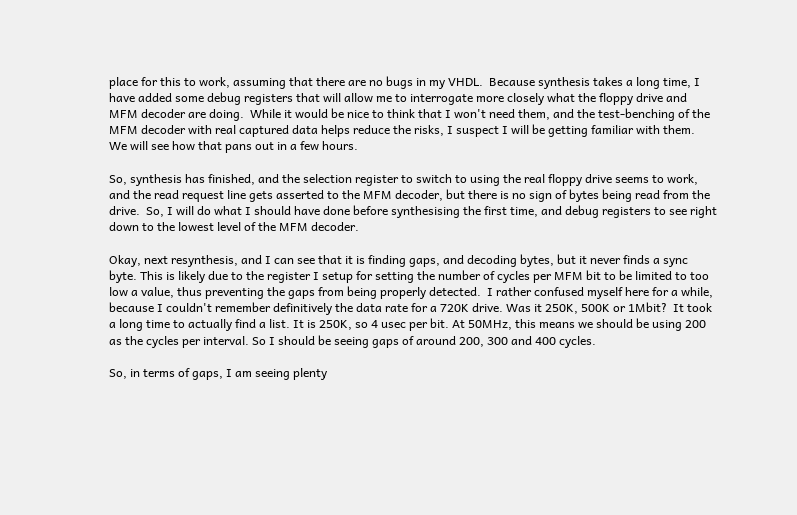place for this to work, assuming that there are no bugs in my VHDL.  Because synthesis takes a long time, I have added some debug registers that will allow me to interrogate more closely what the floppy drive and MFM decoder are doing.  While it would be nice to think that I won't need them, and the test-benching of the MFM decoder with real captured data helps reduce the risks, I suspect I will be getting familiar with them.  We will see how that pans out in a few hours.

So, synthesis has finished, and the selection register to switch to using the real floppy drive seems to work, and the read request line gets asserted to the MFM decoder, but there is no sign of bytes being read from the drive.  So, I will do what I should have done before synthesising the first time, and debug registers to see right down to the lowest level of the MFM decoder.

Okay, next resynthesis, and I can see that it is finding gaps, and decoding bytes, but it never finds a sync byte. This is likely due to the register I setup for setting the number of cycles per MFM bit to be limited to too low a value, thus preventing the gaps from being properly detected.  I rather confused myself here for a while, because I couldn't remember definitively the data rate for a 720K drive. Was it 250K, 500K or 1Mbit?  It took a long time to actually find a list. It is 250K, so 4 usec per bit. At 50MHz, this means we should be using 200 as the cycles per interval. So I should be seeing gaps of around 200, 300 and 400 cycles.

So, in terms of gaps, I am seeing plenty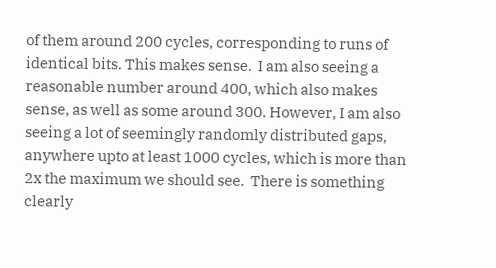of them around 200 cycles, corresponding to runs of identical bits. This makes sense.  I am also seeing a reasonable number around 400, which also makes sense, as well as some around 300. However, I am also seeing a lot of seemingly randomly distributed gaps, anywhere upto at least 1000 cycles, which is more than 2x the maximum we should see.  There is something clearly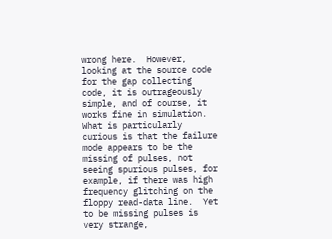wrong here.  However, looking at the source code for the gap collecting code, it is outrageously simple, and of course, it works fine in simulation.  What is particularly curious is that the failure mode appears to be the missing of pulses, not seeing spurious pulses, for example, if there was high frequency glitching on the floppy read-data line.  Yet to be missing pulses is very strange,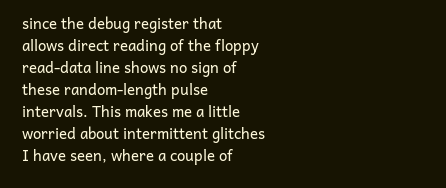since the debug register that allows direct reading of the floppy read-data line shows no sign of these random-length pulse intervals. This makes me a little worried about intermittent glitches I have seen, where a couple of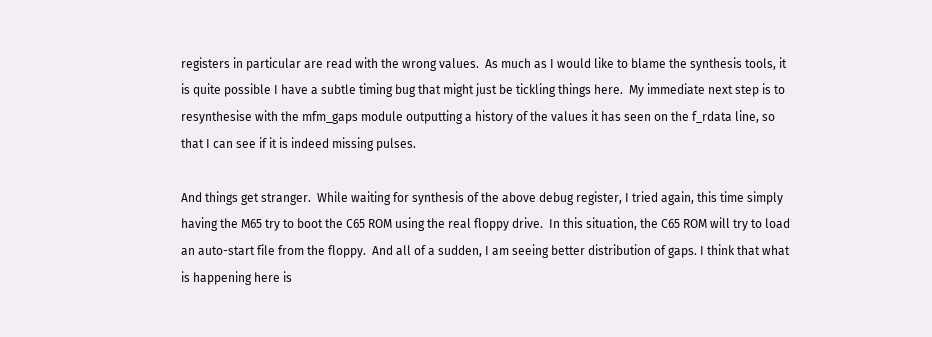registers in particular are read with the wrong values.  As much as I would like to blame the synthesis tools, it is quite possible I have a subtle timing bug that might just be tickling things here.  My immediate next step is to resynthesise with the mfm_gaps module outputting a history of the values it has seen on the f_rdata line, so that I can see if it is indeed missing pulses.

And things get stranger.  While waiting for synthesis of the above debug register, I tried again, this time simply having the M65 try to boot the C65 ROM using the real floppy drive.  In this situation, the C65 ROM will try to load an auto-start file from the floppy.  And all of a sudden, I am seeing better distribution of gaps. I think that what is happening here is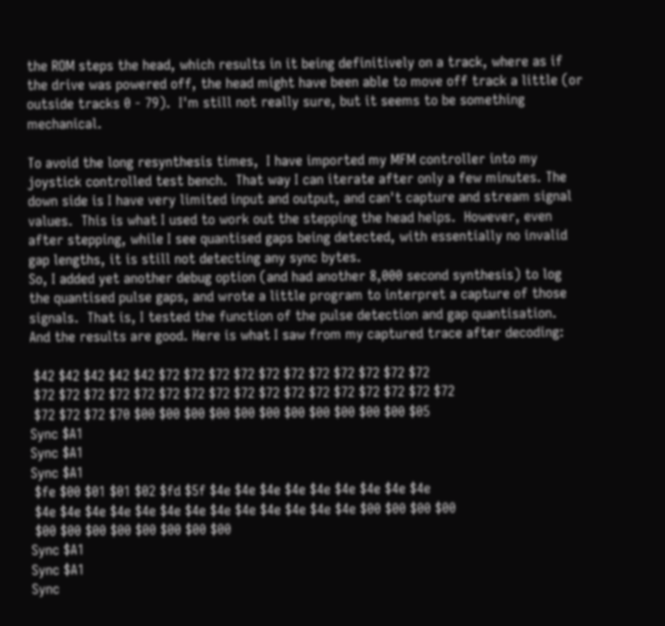the ROM steps the head, which results in it being definitively on a track, where as if the drive was powered off, the head might have been able to move off track a little (or outside tracks 0 - 79).  I'm still not really sure, but it seems to be something mechanical.

To avoid the long resynthesis times,  I have imported my MFM controller into my joystick controlled test bench.  That way I can iterate after only a few minutes. The down side is I have very limited input and output, and can't capture and stream signal values.  This is what I used to work out the stepping the head helps.  However, even after stepping, while I see quantised gaps being detected, with essentially no invalid gap lengths, it is still not detecting any sync bytes.
So, I added yet another debug option (and had another 8,000 second synthesis) to log the quantised pulse gaps, and wrote a little program to interpret a capture of those signals.  That is, I tested the function of the pulse detection and gap quantisation.  And the results are good. Here is what I saw from my captured trace after decoding:

 $42 $42 $42 $42 $42 $72 $72 $72 $72 $72 $72 $72 $72 $72 $72 $72
 $72 $72 $72 $72 $72 $72 $72 $72 $72 $72 $72 $72 $72 $72 $72 $72 $72
 $72 $72 $72 $70 $00 $00 $00 $00 $00 $00 $00 $00 $00 $00 $00 $05
Sync $A1
Sync $A1
Sync $A1
 $fe $00 $01 $01 $02 $fd $5f $4e $4e $4e $4e $4e $4e $4e $4e $4e
 $4e $4e $4e $4e $4e $4e $4e $4e $4e $4e $4e $4e $4e $00 $00 $00 $00
 $00 $00 $00 $00 $00 $00 $00 $00
Sync $A1
Sync $A1
Sync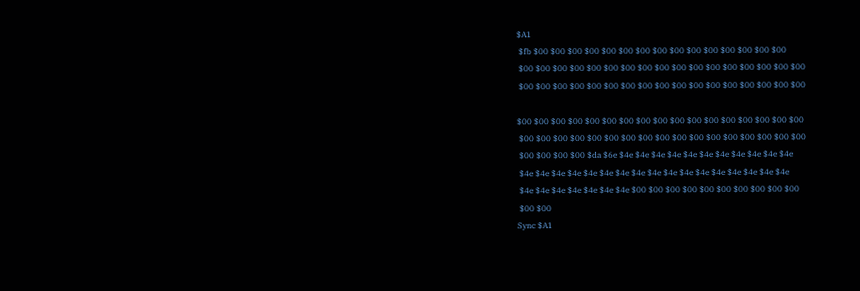$A1
 $fb $00 $00 $00 $00 $00 $00 $00 $00 $00 $00 $00 $00 $00 $00 $00
 $00 $00 $00 $00 $00 $00 $00 $00 $00 $00 $00 $00 $00 $00 $00 $00 $00
 $00 $00 $00 $00 $00 $00 $00 $00 $00 $00 $00 $00 $00 $00 $00 $00 $00

$00 $00 $00 $00 $00 $00 $00 $00 $00 $00 $00 $00 $00 $00 $00 $00 $00
 $00 $00 $00 $00 $00 $00 $00 $00 $00 $00 $00 $00 $00 $00 $00 $00 $00
 $00 $00 $00 $00 $da $6e $4e $4e $4e $4e $4e $4e $4e $4e $4e $4e $4e
 $4e $4e $4e $4e $4e $4e $4e $4e $4e $4e $4e $4e $4e $4e $4e $4e $4e
 $4e $4e $4e $4e $4e $4e $4e $00 $00 $00 $00 $00 $00 $00 $00 $00 $00
 $00 $00
Sync $A1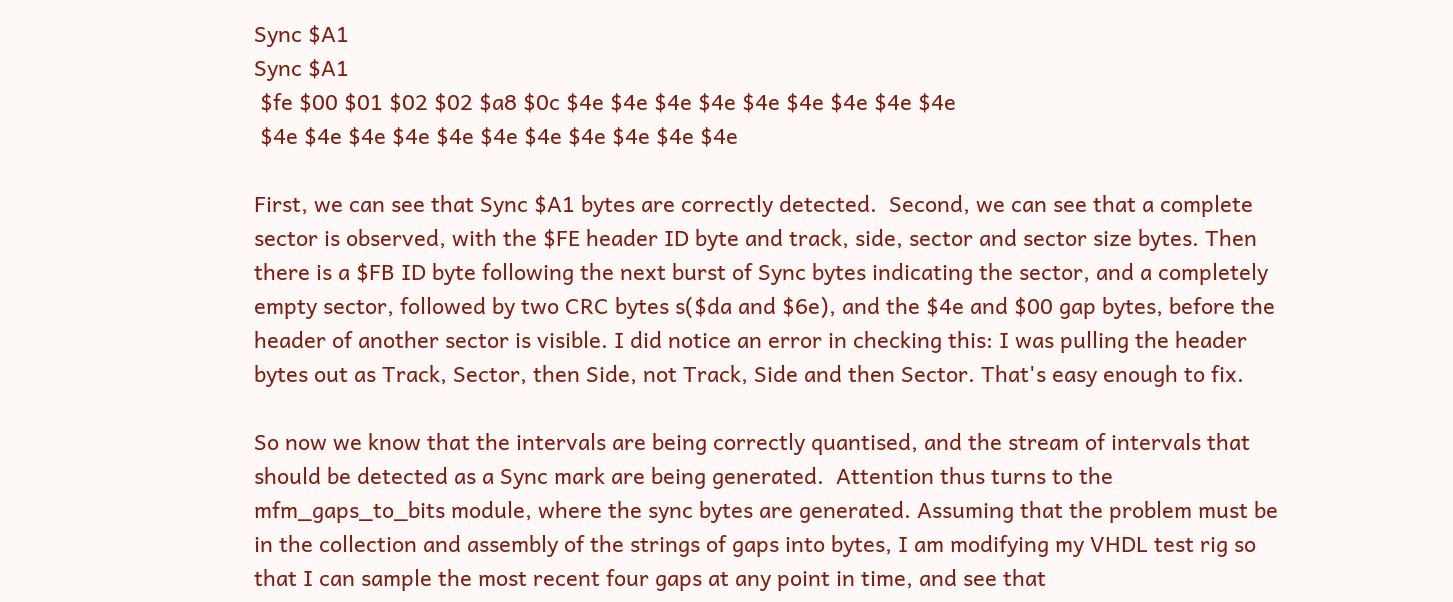Sync $A1
Sync $A1
 $fe $00 $01 $02 $02 $a8 $0c $4e $4e $4e $4e $4e $4e $4e $4e $4e
 $4e $4e $4e $4e $4e $4e $4e $4e $4e $4e $4e

First, we can see that Sync $A1 bytes are correctly detected.  Second, we can see that a complete sector is observed, with the $FE header ID byte and track, side, sector and sector size bytes. Then there is a $FB ID byte following the next burst of Sync bytes indicating the sector, and a completely empty sector, followed by two CRC bytes s($da and $6e), and the $4e and $00 gap bytes, before the header of another sector is visible. I did notice an error in checking this: I was pulling the header bytes out as Track, Sector, then Side, not Track, Side and then Sector. That's easy enough to fix.

So now we know that the intervals are being correctly quantised, and the stream of intervals that should be detected as a Sync mark are being generated.  Attention thus turns to the mfm_gaps_to_bits module, where the sync bytes are generated. Assuming that the problem must be in the collection and assembly of the strings of gaps into bytes, I am modifying my VHDL test rig so that I can sample the most recent four gaps at any point in time, and see that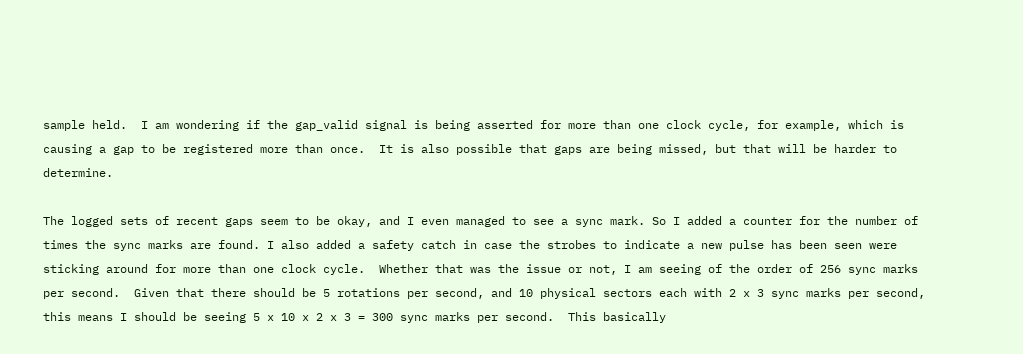sample held.  I am wondering if the gap_valid signal is being asserted for more than one clock cycle, for example, which is causing a gap to be registered more than once.  It is also possible that gaps are being missed, but that will be harder to determine.

The logged sets of recent gaps seem to be okay, and I even managed to see a sync mark. So I added a counter for the number of times the sync marks are found. I also added a safety catch in case the strobes to indicate a new pulse has been seen were sticking around for more than one clock cycle.  Whether that was the issue or not, I am seeing of the order of 256 sync marks per second.  Given that there should be 5 rotations per second, and 10 physical sectors each with 2 x 3 sync marks per second, this means I should be seeing 5 x 10 x 2 x 3 = 300 sync marks per second.  This basically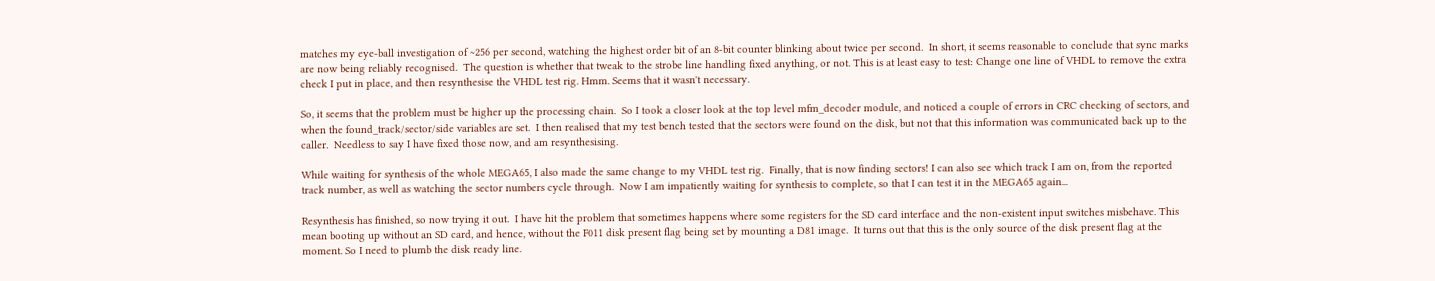matches my eye-ball investigation of ~256 per second, watching the highest order bit of an 8-bit counter blinking about twice per second.  In short, it seems reasonable to conclude that sync marks are now being reliably recognised.  The question is whether that tweak to the strobe line handling fixed anything, or not. This is at least easy to test: Change one line of VHDL to remove the extra check I put in place, and then resynthesise the VHDL test rig. Hmm. Seems that it wasn't necessary.

So, it seems that the problem must be higher up the processing chain.  So I took a closer look at the top level mfm_decoder module, and noticed a couple of errors in CRC checking of sectors, and when the found_track/sector/side variables are set.  I then realised that my test bench tested that the sectors were found on the disk, but not that this information was communicated back up to the caller.  Needless to say I have fixed those now, and am resynthesising.

While waiting for synthesis of the whole MEGA65, I also made the same change to my VHDL test rig.  Finally, that is now finding sectors! I can also see which track I am on, from the reported track number, as well as watching the sector numbers cycle through.  Now I am impatiently waiting for synthesis to complete, so that I can test it in the MEGA65 again...

Resynthesis has finished, so now trying it out.  I have hit the problem that sometimes happens where some registers for the SD card interface and the non-existent input switches misbehave. This mean booting up without an SD card, and hence, without the F011 disk present flag being set by mounting a D81 image.  It turns out that this is the only source of the disk present flag at the moment. So I need to plumb the disk ready line.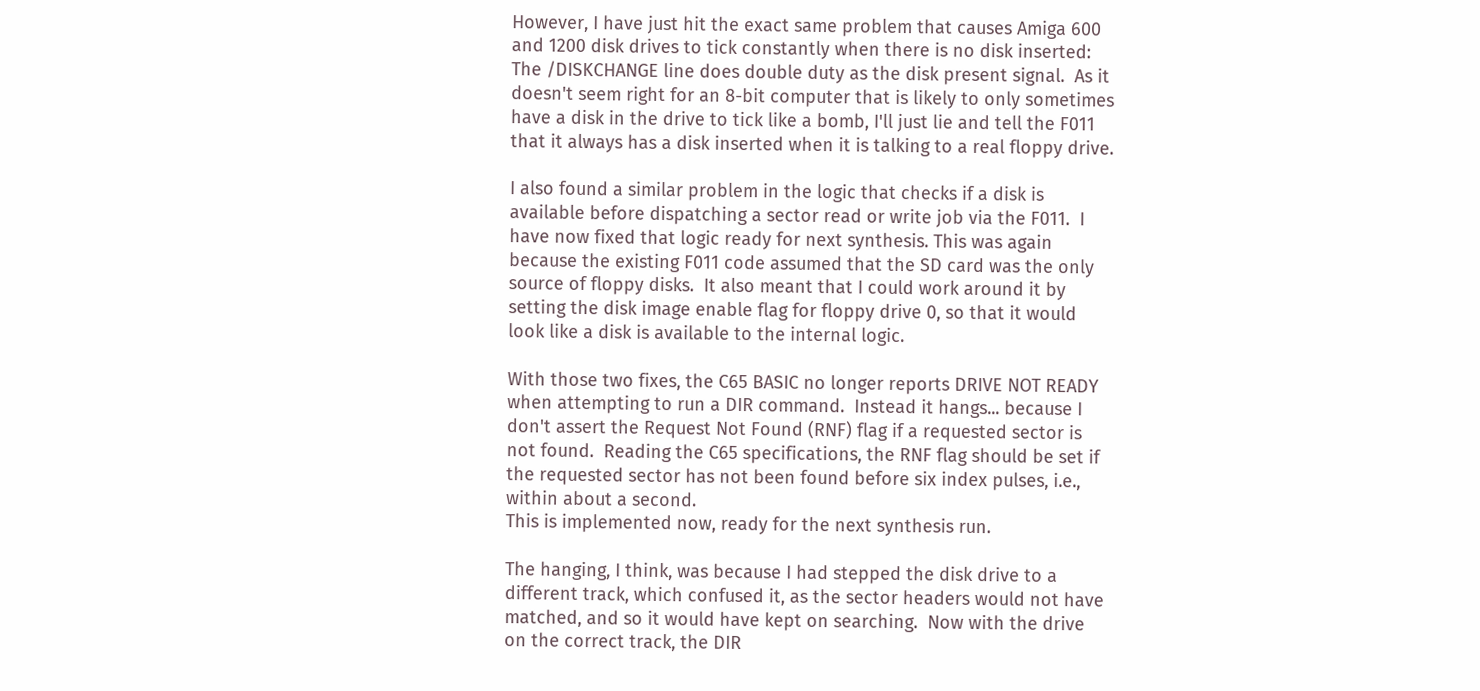However, I have just hit the exact same problem that causes Amiga 600 and 1200 disk drives to tick constantly when there is no disk inserted: The /DISKCHANGE line does double duty as the disk present signal.  As it doesn't seem right for an 8-bit computer that is likely to only sometimes have a disk in the drive to tick like a bomb, I'll just lie and tell the F011 that it always has a disk inserted when it is talking to a real floppy drive.

I also found a similar problem in the logic that checks if a disk is available before dispatching a sector read or write job via the F011.  I have now fixed that logic ready for next synthesis. This was again because the existing F011 code assumed that the SD card was the only source of floppy disks.  It also meant that I could work around it by setting the disk image enable flag for floppy drive 0, so that it would look like a disk is available to the internal logic.

With those two fixes, the C65 BASIC no longer reports DRIVE NOT READY when attempting to run a DIR command.  Instead it hangs... because I don't assert the Request Not Found (RNF) flag if a requested sector is not found.  Reading the C65 specifications, the RNF flag should be set if the requested sector has not been found before six index pulses, i.e., within about a second.
This is implemented now, ready for the next synthesis run.

The hanging, I think, was because I had stepped the disk drive to a different track, which confused it, as the sector headers would not have matched, and so it would have kept on searching.  Now with the drive on the correct track, the DIR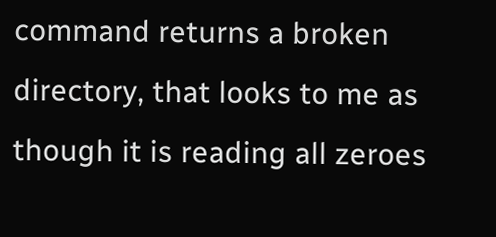command returns a broken directory, that looks to me as though it is reading all zeroes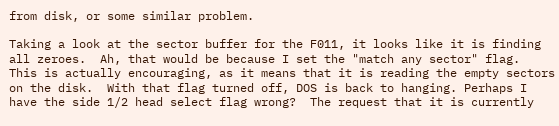from disk, or some similar problem.

Taking a look at the sector buffer for the F011, it looks like it is finding all zeroes.  Ah, that would be because I set the "match any sector" flag.  This is actually encouraging, as it means that it is reading the empty sectors on the disk.  With that flag turned off, DOS is back to hanging. Perhaps I have the side 1/2 head select flag wrong?  The request that it is currently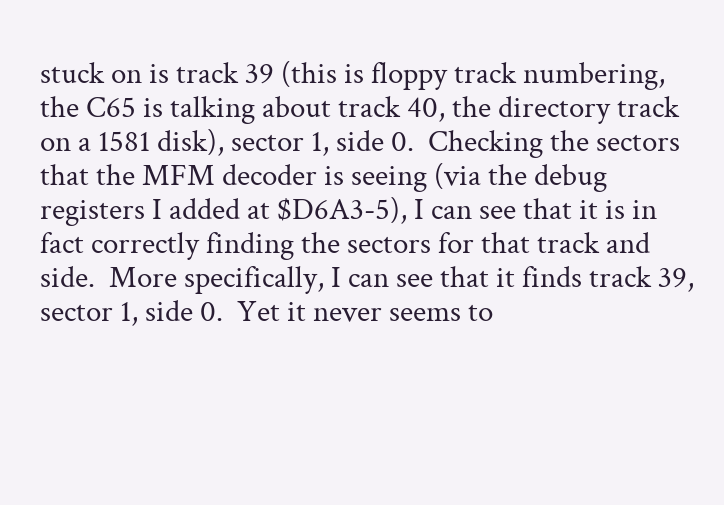stuck on is track 39 (this is floppy track numbering, the C65 is talking about track 40, the directory track on a 1581 disk), sector 1, side 0.  Checking the sectors that the MFM decoder is seeing (via the debug registers I added at $D6A3-5), I can see that it is in fact correctly finding the sectors for that track and side.  More specifically, I can see that it finds track 39, sector 1, side 0.  Yet it never seems to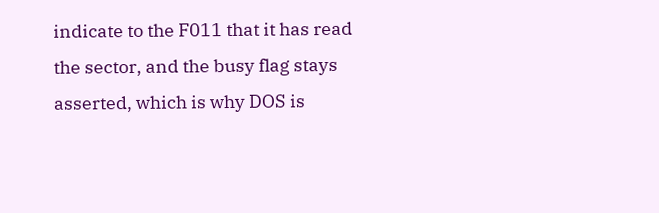indicate to the F011 that it has read the sector, and the busy flag stays asserted, which is why DOS is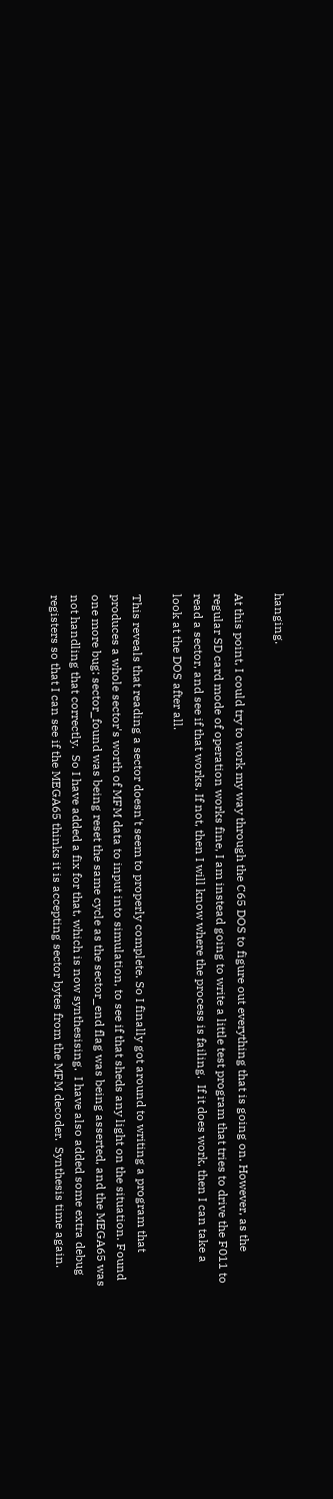hanging.

At this point, I could try to work my way through the C65 DOS to figure out everything that is going on. However, as the regular SD card mode of operation works fine, I am instead going to write a little test program that tries to drive the F011 to read a sector, and see if that works. If not, then I will know where the process is failing.  If it does work, then I can take a look at the DOS after all.

This reveals that reading a sector doesn't seem to properly complete. So I finally got around to writing a program that produces a whole sector's worth of MFM data to input into simulation, to see if that sheds any light on the situation. Found one more bug: sector_found was being reset the same cycle as the sector_end flag was being asserted, and the MEGA65 was not handling that correctly.  So I have added a fix for that, which is now synthesising.  I have also added some extra debug registers so that I can see if the MEGA65 thinks it is accepting sector bytes from the MFM decoder.  Synthesis time again.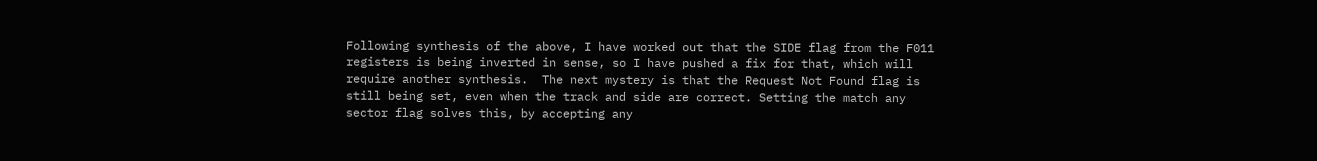Following synthesis of the above, I have worked out that the SIDE flag from the F011 registers is being inverted in sense, so I have pushed a fix for that, which will require another synthesis.  The next mystery is that the Request Not Found flag is still being set, even when the track and side are correct. Setting the match any sector flag solves this, by accepting any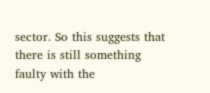sector. So this suggests that there is still something faulty with the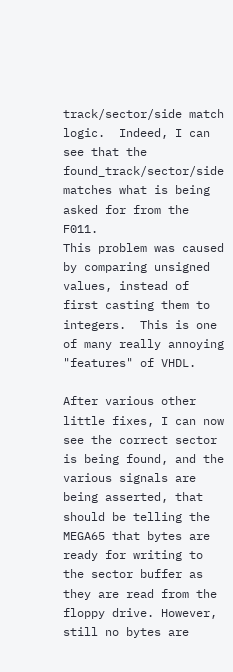track/sector/side match logic.  Indeed, I can see that the found_track/sector/side matches what is being asked for from the F011.
This problem was caused by comparing unsigned values, instead of first casting them to integers.  This is one of many really annoying "features" of VHDL.

After various other little fixes, I can now see the correct sector is being found, and the various signals are being asserted, that should be telling the MEGA65 that bytes are ready for writing to the sector buffer as they are read from the floppy drive. However, still no bytes are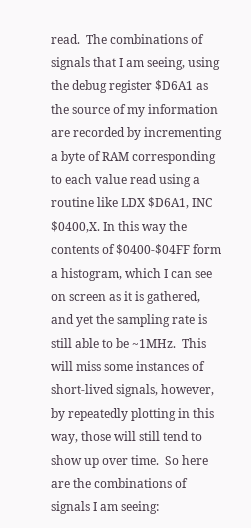read.  The combinations of signals that I am seeing, using the debug register $D6A1 as the source of my information are recorded by incrementing a byte of RAM corresponding to each value read using a routine like LDX $D6A1, INC $0400,X. In this way the contents of $0400-$04FF form a histogram, which I can see on screen as it is gathered, and yet the sampling rate is still able to be ~1MHz.  This will miss some instances of short-lived signals, however, by repeatedly plotting in this way, those will still tend to show up over time.  So here are the combinations of signals I am seeing: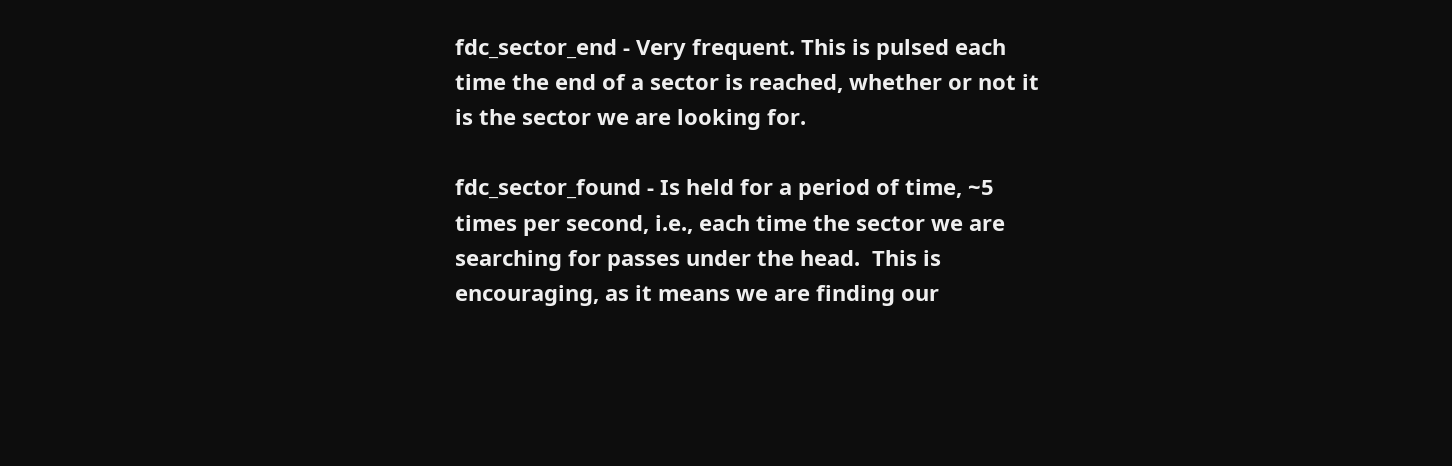fdc_sector_end - Very frequent. This is pulsed each time the end of a sector is reached, whether or not it is the sector we are looking for.

fdc_sector_found - Is held for a period of time, ~5 times per second, i.e., each time the sector we are searching for passes under the head.  This is encouraging, as it means we are finding our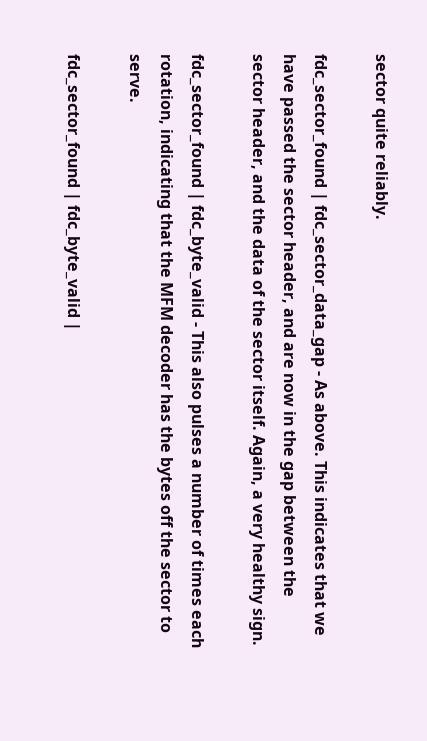sector quite reliably.

fdc_sector_found | fdc_sector_data_gap - As above. This indicates that we have passed the sector header, and are now in the gap between the sector header, and the data of the sector itself. Again, a very healthy sign.

fdc_sector_found | fdc_byte_valid - This also pulses a number of times each rotation, indicating that the MFM decoder has the bytes off the sector to serve.

fdc_sector_found | fdc_byte_valid |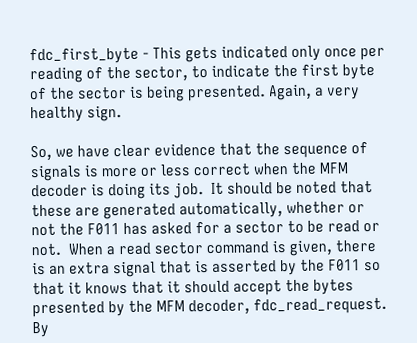fdc_first_byte - This gets indicated only once per reading of the sector, to indicate the first byte of the sector is being presented. Again, a very healthy sign.

So, we have clear evidence that the sequence of signals is more or less correct when the MFM decoder is doing its job.  It should be noted that these are generated automatically, whether or not the F011 has asked for a sector to be read or not.  When a read sector command is given, there is an extra signal that is asserted by the F011 so that it knows that it should accept the bytes presented by the MFM decoder, fdc_read_request.  By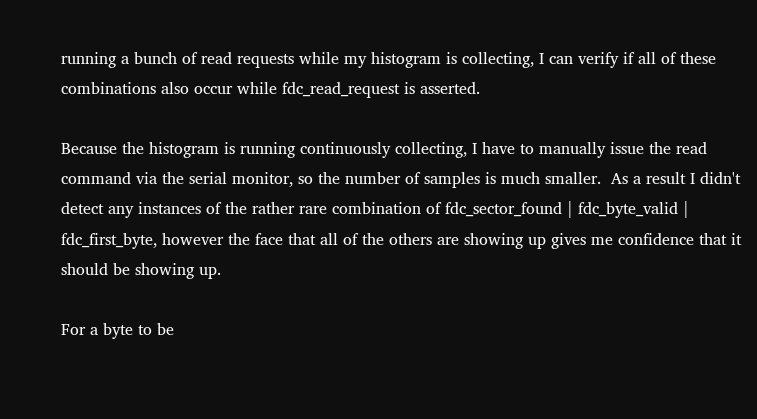running a bunch of read requests while my histogram is collecting, I can verify if all of these combinations also occur while fdc_read_request is asserted.

Because the histogram is running continuously collecting, I have to manually issue the read command via the serial monitor, so the number of samples is much smaller.  As a result I didn't detect any instances of the rather rare combination of fdc_sector_found | fdc_byte_valid | fdc_first_byte, however the face that all of the others are showing up gives me confidence that it should be showing up.

For a byte to be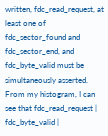written, fdc_read_request, at least one of fdc_sector_found and fdc_sector_end, and fdc_byte_valid must be simultaneously asserted. From my histogram, I can see that fdc_read_request | fdc_byte_valid |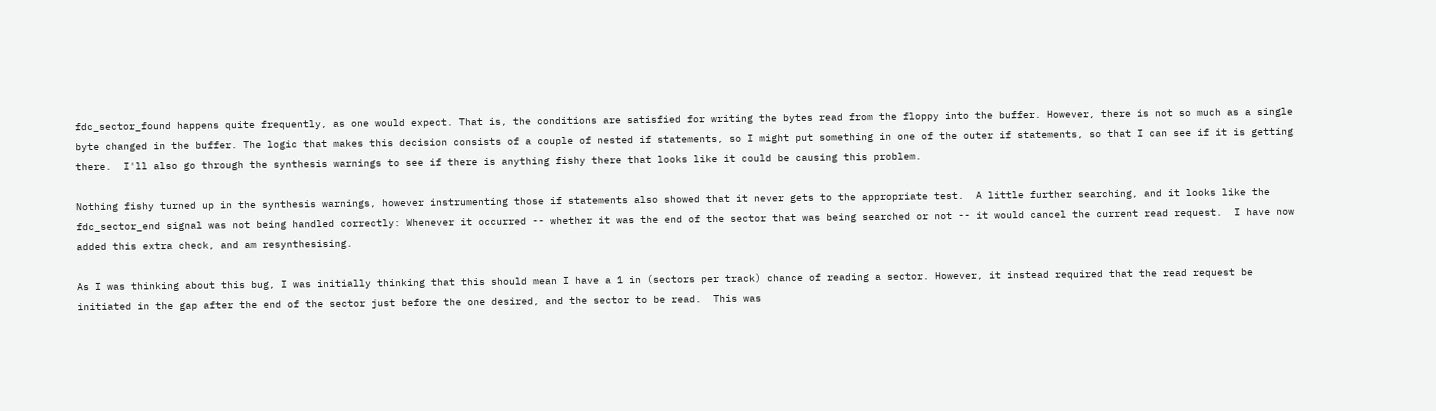fdc_sector_found happens quite frequently, as one would expect. That is, the conditions are satisfied for writing the bytes read from the floppy into the buffer. However, there is not so much as a single byte changed in the buffer. The logic that makes this decision consists of a couple of nested if statements, so I might put something in one of the outer if statements, so that I can see if it is getting there.  I'll also go through the synthesis warnings to see if there is anything fishy there that looks like it could be causing this problem.

Nothing fishy turned up in the synthesis warnings, however instrumenting those if statements also showed that it never gets to the appropriate test.  A little further searching, and it looks like the fdc_sector_end signal was not being handled correctly: Whenever it occurred -- whether it was the end of the sector that was being searched or not -- it would cancel the current read request.  I have now added this extra check, and am resynthesising.

As I was thinking about this bug, I was initially thinking that this should mean I have a 1 in (sectors per track) chance of reading a sector. However, it instead required that the read request be initiated in the gap after the end of the sector just before the one desired, and the sector to be read.  This was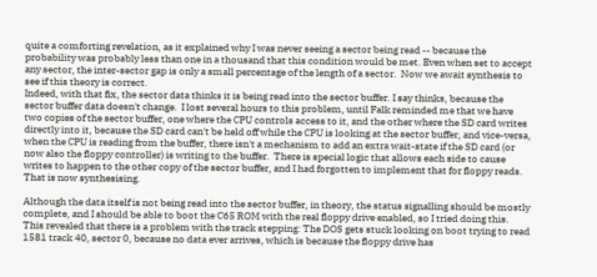quite a comforting revelation, as it explained why I was never seeing a sector being read -- because the probability was probably less than one in a thousand that this condition would be met. Even when set to accept any sector, the inter-sector gap is only a small percentage of the length of a sector.  Now we await synthesis to see if this theory is correct.
Indeed, with that fix, the sector data thinks it is being read into the sector buffer. I say thinks, because the sector buffer data doesn't change.  I lost several hours to this problem, until Falk reminded me that we have two copies of the sector buffer, one where the CPU controls access to it, and the other where the SD card writes directly into it, because the SD card can't be held off while the CPU is looking at the sector buffer, and vice-versa, when the CPU is reading from the buffer, there isn't a mechanism to add an extra wait-state if the SD card (or now also the floppy controller) is writing to the buffer.  There is special logic that allows each side to cause writes to happen to the other copy of the sector buffer, and I had forgotten to implement that for floppy reads. That is now synthesising.

Although the data itself is not being read into the sector buffer, in theory, the status signalling should be mostly complete, and I should be able to boot the C65 ROM with the real floppy drive enabled, so I tried doing this. This revealed that there is a problem with the track stepping: The DOS gets stuck looking on boot trying to read 1581 track 40, sector 0, because no data ever arrives, which is because the floppy drive has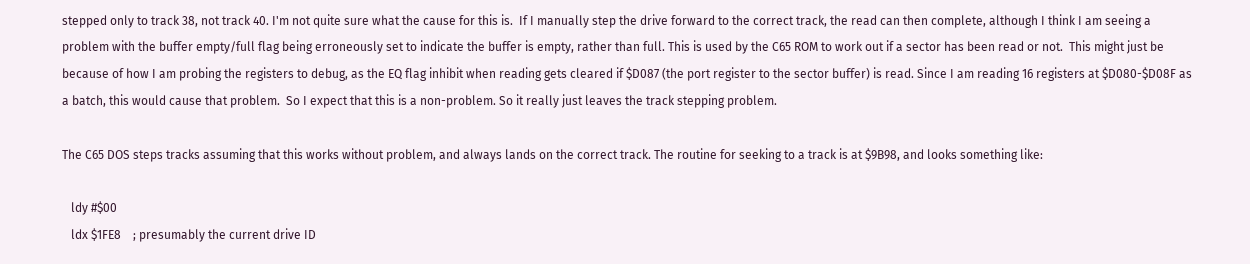stepped only to track 38, not track 40. I'm not quite sure what the cause for this is.  If I manually step the drive forward to the correct track, the read can then complete, although I think I am seeing a problem with the buffer empty/full flag being erroneously set to indicate the buffer is empty, rather than full. This is used by the C65 ROM to work out if a sector has been read or not.  This might just be because of how I am probing the registers to debug, as the EQ flag inhibit when reading gets cleared if $D087 (the port register to the sector buffer) is read. Since I am reading 16 registers at $D080-$D08F as a batch, this would cause that problem.  So I expect that this is a non-problem. So it really just leaves the track stepping problem.

The C65 DOS steps tracks assuming that this works without problem, and always lands on the correct track. The routine for seeking to a track is at $9B98, and looks something like:

   ldy #$00
   ldx $1FE8    ; presumably the current drive ID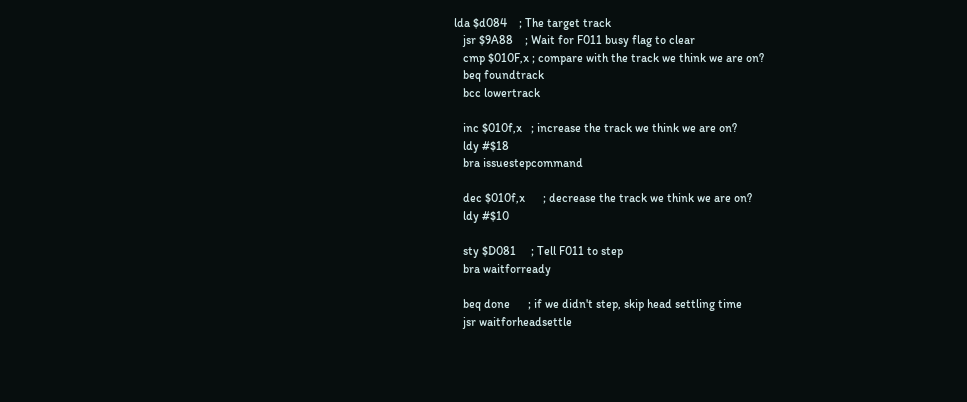lda $d084    ; The target track
   jsr $9A88    ; Wait for F011 busy flag to clear
   cmp $010F,x ; compare with the track we think we are on?
   beq foundtrack
   bcc lowertrack

   inc $010f,x   ; increase the track we think we are on?
   ldy #$18
   bra issuestepcommand

   dec $010f,x      ; decrease the track we think we are on?
   ldy #$10

   sty $D081     ; Tell F011 to step
   bra waitforready

   beq done      ; if we didn't step, skip head settling time
   jsr waitforheadsettle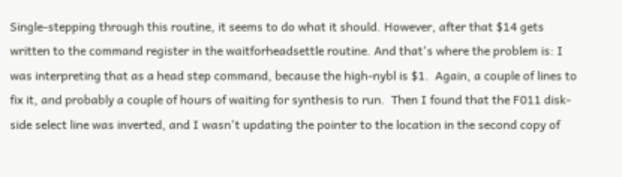Single-stepping through this routine, it seems to do what it should. However, after that $14 gets written to the command register in the waitforheadsettle routine. And that's where the problem is: I was interpreting that as a head step command, because the high-nybl is $1.  Again, a couple of lines to fix it, and probably a couple of hours of waiting for synthesis to run.  Then I found that the F011 disk-side select line was inverted, and I wasn't updating the pointer to the location in the second copy of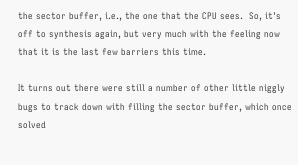the sector buffer, i.e., the one that the CPU sees.  So, it's off to synthesis again, but very much with the feeling now that it is the last few barriers this time.

It turns out there were still a number of other little niggly bugs to track down with filling the sector buffer, which once solved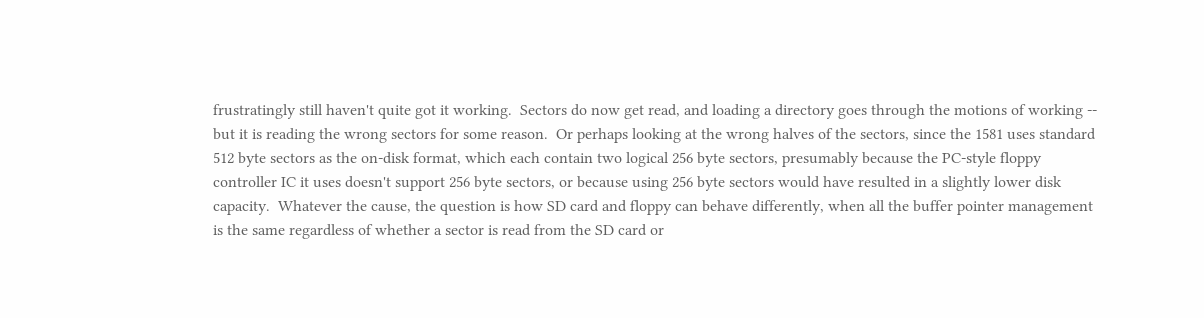frustratingly still haven't quite got it working.  Sectors do now get read, and loading a directory goes through the motions of working -- but it is reading the wrong sectors for some reason.  Or perhaps looking at the wrong halves of the sectors, since the 1581 uses standard 512 byte sectors as the on-disk format, which each contain two logical 256 byte sectors, presumably because the PC-style floppy controller IC it uses doesn't support 256 byte sectors, or because using 256 byte sectors would have resulted in a slightly lower disk capacity.  Whatever the cause, the question is how SD card and floppy can behave differently, when all the buffer pointer management is the same regardless of whether a sector is read from the SD card or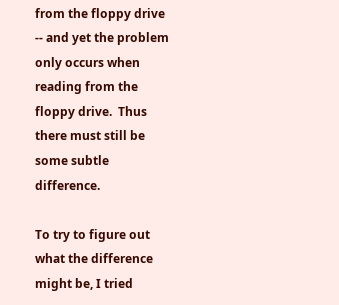from the floppy drive -- and yet the problem only occurs when reading from the floppy drive.  Thus there must still be some subtle difference.

To try to figure out what the difference might be, I tried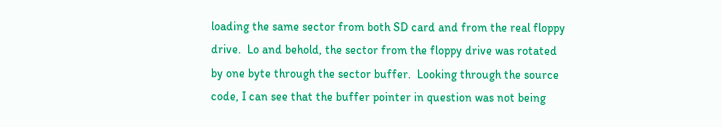loading the same sector from both SD card and from the real floppy drive.  Lo and behold, the sector from the floppy drive was rotated by one byte through the sector buffer.  Looking through the source code, I can see that the buffer pointer in question was not being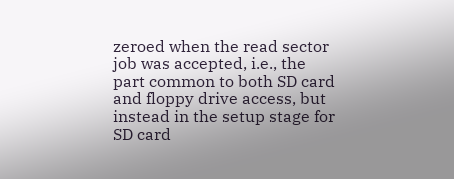zeroed when the read sector job was accepted, i.e., the part common to both SD card and floppy drive access, but instead in the setup stage for SD card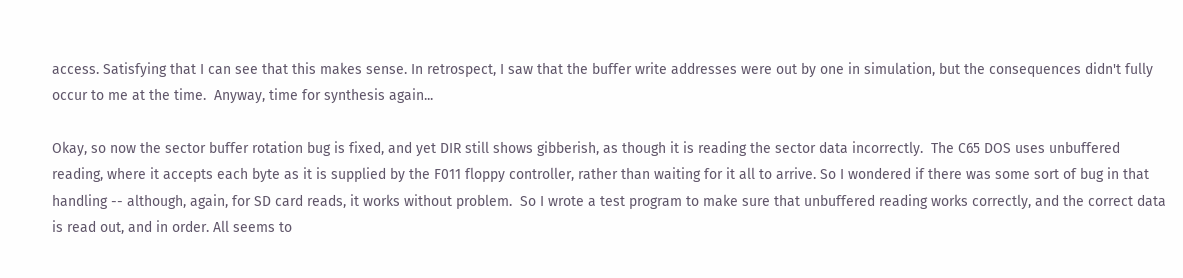access. Satisfying that I can see that this makes sense. In retrospect, I saw that the buffer write addresses were out by one in simulation, but the consequences didn't fully occur to me at the time.  Anyway, time for synthesis again...

Okay, so now the sector buffer rotation bug is fixed, and yet DIR still shows gibberish, as though it is reading the sector data incorrectly.  The C65 DOS uses unbuffered reading, where it accepts each byte as it is supplied by the F011 floppy controller, rather than waiting for it all to arrive. So I wondered if there was some sort of bug in that handling -- although, again, for SD card reads, it works without problem.  So I wrote a test program to make sure that unbuffered reading works correctly, and the correct data is read out, and in order. All seems to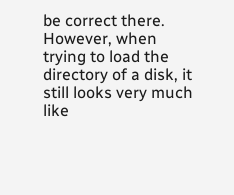be correct there.  However, when trying to load the directory of a disk, it still looks very much like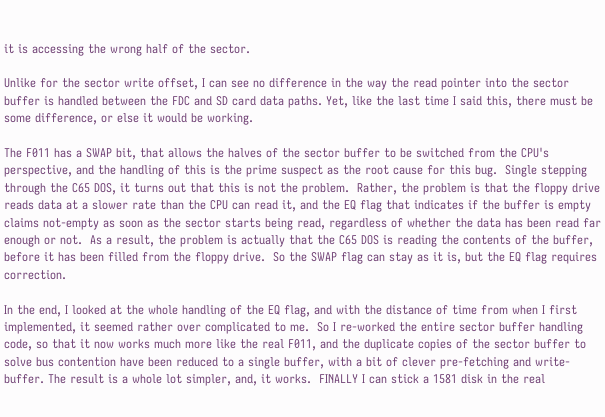it is accessing the wrong half of the sector.

Unlike for the sector write offset, I can see no difference in the way the read pointer into the sector buffer is handled between the FDC and SD card data paths. Yet, like the last time I said this, there must be some difference, or else it would be working.

The F011 has a SWAP bit, that allows the halves of the sector buffer to be switched from the CPU's perspective, and the handling of this is the prime suspect as the root cause for this bug.  Single stepping through the C65 DOS, it turns out that this is not the problem.  Rather, the problem is that the floppy drive reads data at a slower rate than the CPU can read it, and the EQ flag that indicates if the buffer is empty claims not-empty as soon as the sector starts being read, regardless of whether the data has been read far enough or not.  As a result, the problem is actually that the C65 DOS is reading the contents of the buffer, before it has been filled from the floppy drive.  So the SWAP flag can stay as it is, but the EQ flag requires correction.

In the end, I looked at the whole handling of the EQ flag, and with the distance of time from when I first implemented, it seemed rather over complicated to me.  So I re-worked the entire sector buffer handling code, so that it now works much more like the real F011, and the duplicate copies of the sector buffer to solve bus contention have been reduced to a single buffer, with a bit of clever pre-fetching and write-buffer. The result is a whole lot simpler, and, it works.  FINALLY I can stick a 1581 disk in the real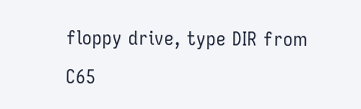floppy drive, type DIR from C65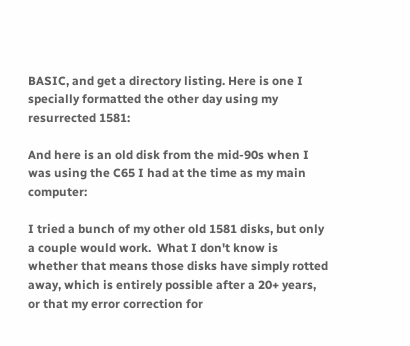BASIC, and get a directory listing. Here is one I specially formatted the other day using my resurrected 1581:

And here is an old disk from the mid-90s when I was using the C65 I had at the time as my main computer:

I tried a bunch of my other old 1581 disks, but only a couple would work.  What I don't know is whether that means those disks have simply rotted away, which is entirely possible after a 20+ years, or that my error correction for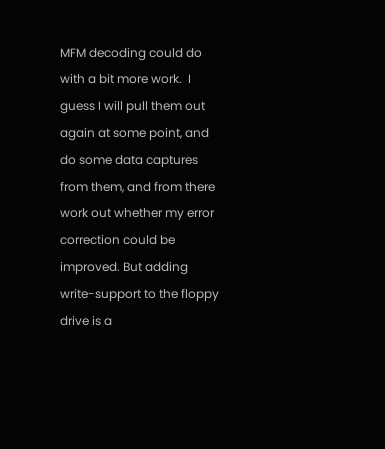MFM decoding could do with a bit more work.  I guess I will pull them out again at some point, and do some data captures from them, and from there work out whether my error correction could be improved. But adding write-support to the floppy drive is a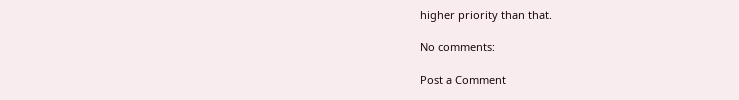higher priority than that.

No comments:

Post a Comment